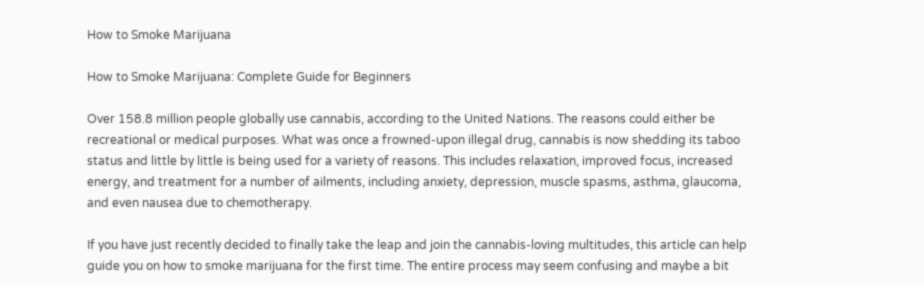How to Smoke Marijuana

How to Smoke Marijuana: Complete Guide for Beginners

Over 158.8 million people globally use cannabis, according to the United Nations. The reasons could either be recreational or medical purposes. What was once a frowned-upon illegal drug, cannabis is now shedding its taboo status and little by little is being used for a variety of reasons. This includes relaxation, improved focus, increased energy, and treatment for a number of ailments, including anxiety, depression, muscle spasms, asthma, glaucoma, and even nausea due to chemotherapy.

If you have just recently decided to finally take the leap and join the cannabis-loving multitudes, this article can help guide you on how to smoke marijuana for the first time. The entire process may seem confusing and maybe a bit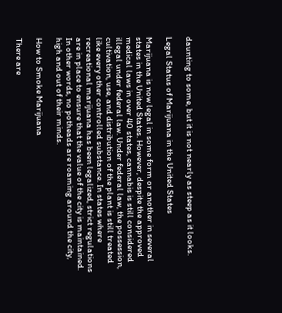daunting to some, but it is not nearly as steep as it looks.

Legal Status of Marijuana in the United States

Marijuana is now legal in some form or another in several states in the United States. However, despite the approved medical laws in over 40 states, cannabis is still considered illegal under federal law. Under federal law, the possession, cultivation, use, and distribution of the plant is still treated like every other controlled substance. In states where recreational marijuana has been legalized, strict regulations are in place to ensure that the value of the city is maintained. In other words, no potheads are roaming around the city, high and out of their minds.

How to Smoke Marijuana

There are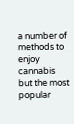a number of methods to enjoy cannabis but the most popular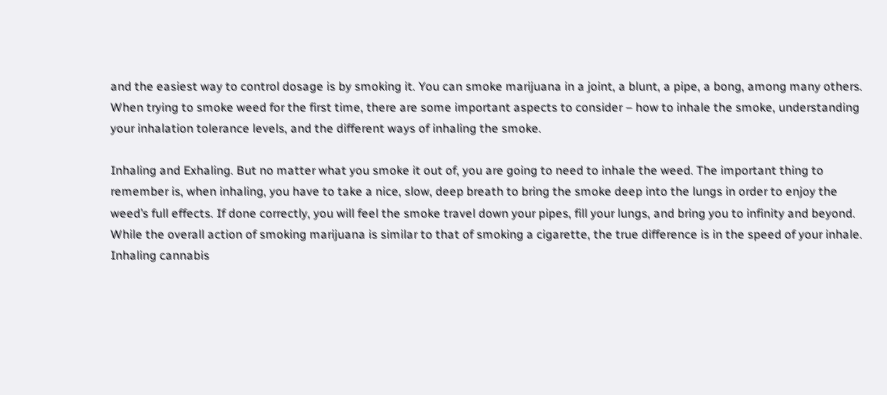and the easiest way to control dosage is by smoking it. You can smoke marijuana in a joint, a blunt, a pipe, a bong, among many others. When trying to smoke weed for the first time, there are some important aspects to consider – how to inhale the smoke, understanding your inhalation tolerance levels, and the different ways of inhaling the smoke.

Inhaling and Exhaling. But no matter what you smoke it out of, you are going to need to inhale the weed. The important thing to remember is, when inhaling, you have to take a nice, slow, deep breath to bring the smoke deep into the lungs in order to enjoy the weed’s full effects. If done correctly, you will feel the smoke travel down your pipes, fill your lungs, and bring you to infinity and beyond. While the overall action of smoking marijuana is similar to that of smoking a cigarette, the true difference is in the speed of your inhale. Inhaling cannabis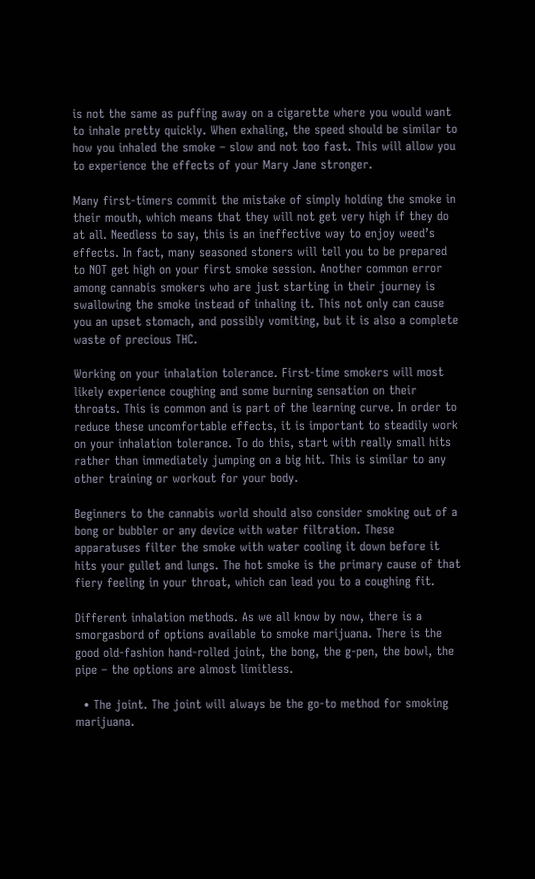is not the same as puffing away on a cigarette where you would want to inhale pretty quickly. When exhaling, the speed should be similar to how you inhaled the smoke – slow and not too fast. This will allow you to experience the effects of your Mary Jane stronger.

Many first-timers commit the mistake of simply holding the smoke in their mouth, which means that they will not get very high if they do at all. Needless to say, this is an ineffective way to enjoy weed’s effects. In fact, many seasoned stoners will tell you to be prepared to NOT get high on your first smoke session. Another common error among cannabis smokers who are just starting in their journey is swallowing the smoke instead of inhaling it. This not only can cause you an upset stomach, and possibly vomiting, but it is also a complete waste of precious THC.

Working on your inhalation tolerance. First-time smokers will most likely experience coughing and some burning sensation on their throats. This is common and is part of the learning curve. In order to reduce these uncomfortable effects, it is important to steadily work on your inhalation tolerance. To do this, start with really small hits rather than immediately jumping on a big hit. This is similar to any other training or workout for your body.

Beginners to the cannabis world should also consider smoking out of a bong or bubbler or any device with water filtration. These apparatuses filter the smoke with water cooling it down before it hits your gullet and lungs. The hot smoke is the primary cause of that fiery feeling in your throat, which can lead you to a coughing fit.

Different inhalation methods. As we all know by now, there is a smorgasbord of options available to smoke marijuana. There is the good old-fashion hand-rolled joint, the bong, the g-pen, the bowl, the pipe – the options are almost limitless.

  • The joint. The joint will always be the go-to method for smoking marijuana.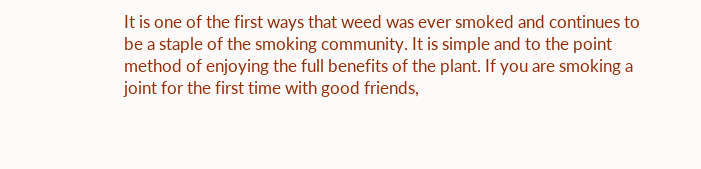It is one of the first ways that weed was ever smoked and continues to be a staple of the smoking community. It is simple and to the point method of enjoying the full benefits of the plant. If you are smoking a joint for the first time with good friends,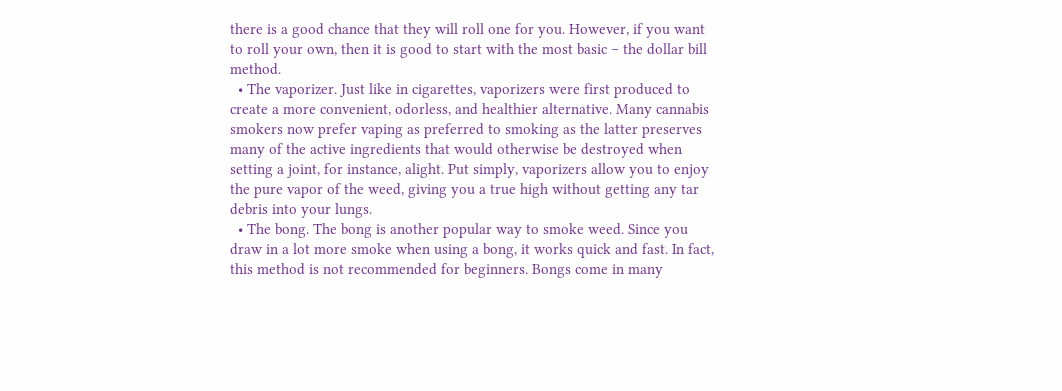there is a good chance that they will roll one for you. However, if you want to roll your own, then it is good to start with the most basic – the dollar bill method.
  • The vaporizer. Just like in cigarettes, vaporizers were first produced to create a more convenient, odorless, and healthier alternative. Many cannabis smokers now prefer vaping as preferred to smoking as the latter preserves many of the active ingredients that would otherwise be destroyed when setting a joint, for instance, alight. Put simply, vaporizers allow you to enjoy the pure vapor of the weed, giving you a true high without getting any tar debris into your lungs.
  • The bong. The bong is another popular way to smoke weed. Since you draw in a lot more smoke when using a bong, it works quick and fast. In fact, this method is not recommended for beginners. Bongs come in many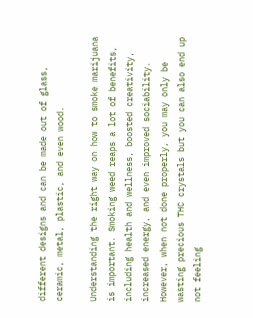different designs and can be made out of glass, ceramic, metal, plastic, and even wood.

Understanding the right way on how to smoke marijuana is important. Smoking weed reaps a lot of benefits, including health and wellness, boosted creativity, increased energy, and even improved sociability. However, when not done properly, you may only be wasting precious THC crystals but you can also end up not feeling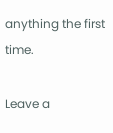anything the first time.

Leave a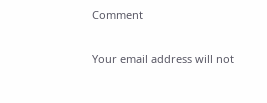Comment

Your email address will not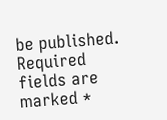be published. Required fields are marked *